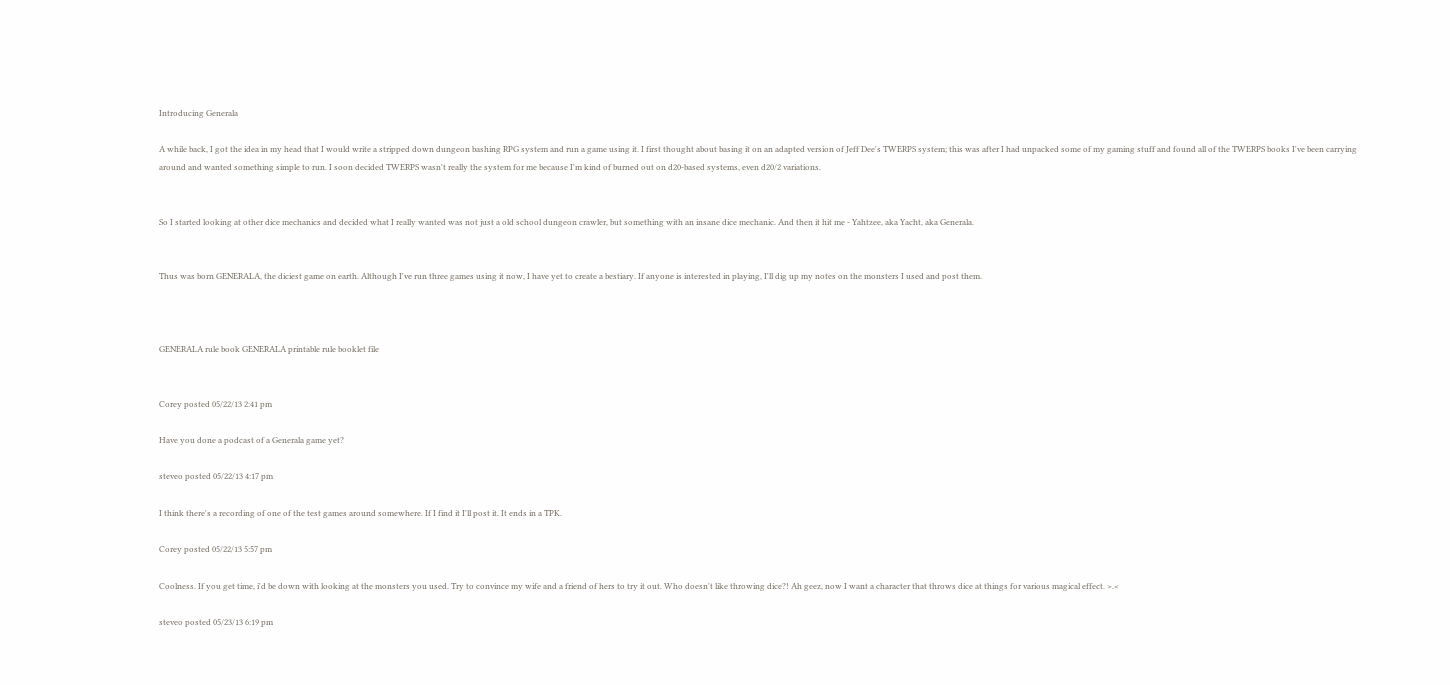Introducing Generala

A while back, I got the idea in my head that I would write a stripped down dungeon bashing RPG system and run a game using it. I first thought about basing it on an adapted version of Jeff Dee's TWERPS system; this was after I had unpacked some of my gaming stuff and found all of the TWERPS books I've been carrying around and wanted something simple to run. I soon decided TWERPS wasn't really the system for me because I'm kind of burned out on d20-based systems, even d20/2 variations.


So I started looking at other dice mechanics and decided what I really wanted was not just a old school dungeon crawler, but something with an insane dice mechanic. And then it hit me - Yahtzee, aka Yacht, aka Generala.


Thus was born GENERALA, the diciest game on earth. Although I've run three games using it now, I have yet to create a bestiary. If anyone is interested in playing, I'll dig up my notes on the monsters I used and post them.



GENERALA rule book GENERALA printable rule booklet file


Corey posted 05/22/13 2:41 pm

Have you done a podcast of a Generala game yet?

steveo posted 05/22/13 4:17 pm

I think there's a recording of one of the test games around somewhere. If I find it I'll post it. It ends in a TPK.

Corey posted 05/22/13 5:57 pm

Coolness. If you get time, i'd be down with looking at the monsters you used. Try to convince my wife and a friend of hers to try it out. Who doesn't like throwing dice?! Ah geez, now I want a character that throws dice at things for various magical effect. >.<

steveo posted 05/23/13 6:19 pm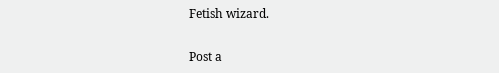Fetish wizard.

Post a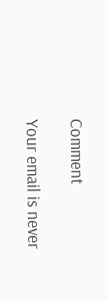Comment

Your email is never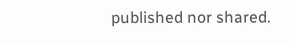published nor shared.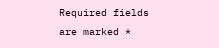Required fields are marked *